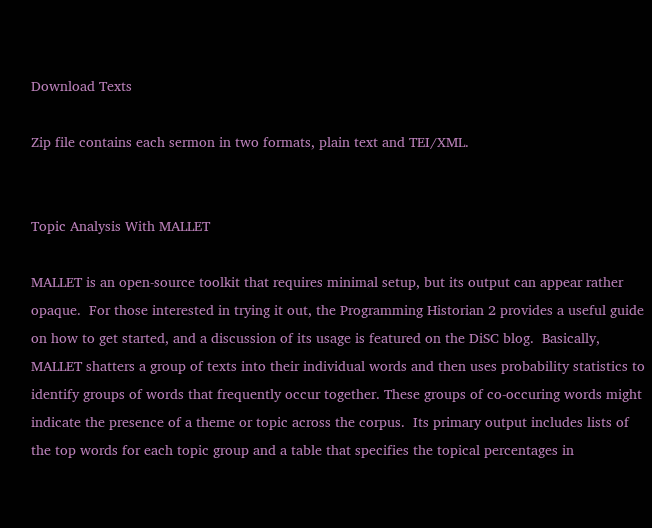Download Texts

Zip file contains each sermon in two formats, plain text and TEI/XML.


Topic Analysis With MALLET

MALLET is an open-source toolkit that requires minimal setup, but its output can appear rather opaque.  For those interested in trying it out, the Programming Historian 2 provides a useful guide on how to get started, and a discussion of its usage is featured on the DiSC blog.  Basically, MALLET shatters a group of texts into their individual words and then uses probability statistics to identify groups of words that frequently occur together. These groups of co-occuring words might indicate the presence of a theme or topic across the corpus.  Its primary output includes lists of the top words for each topic group and a table that specifies the topical percentages in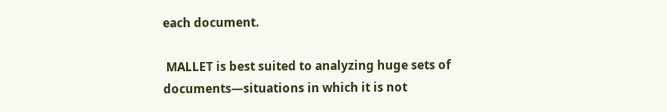each document.

 MALLET is best suited to analyzing huge sets of documents—situations in which it is not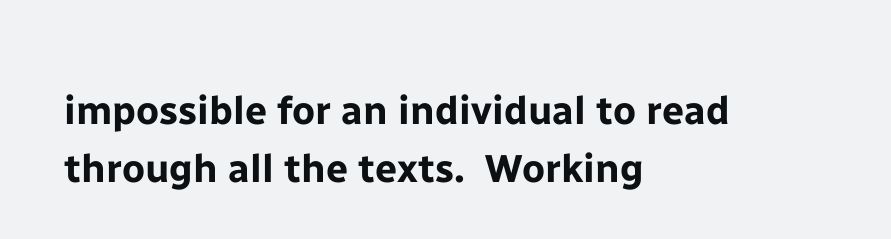impossible for an individual to read through all the texts.  Working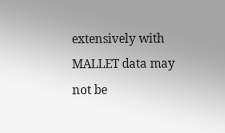extensively with MALLET data may not be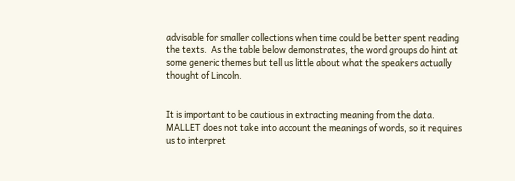advisable for smaller collections when time could be better spent reading the texts.  As the table below demonstrates, the word groups do hint at some generic themes but tell us little about what the speakers actually thought of Lincoln.


It is important to be cautious in extracting meaning from the data.  MALLET does not take into account the meanings of words, so it requires us to interpret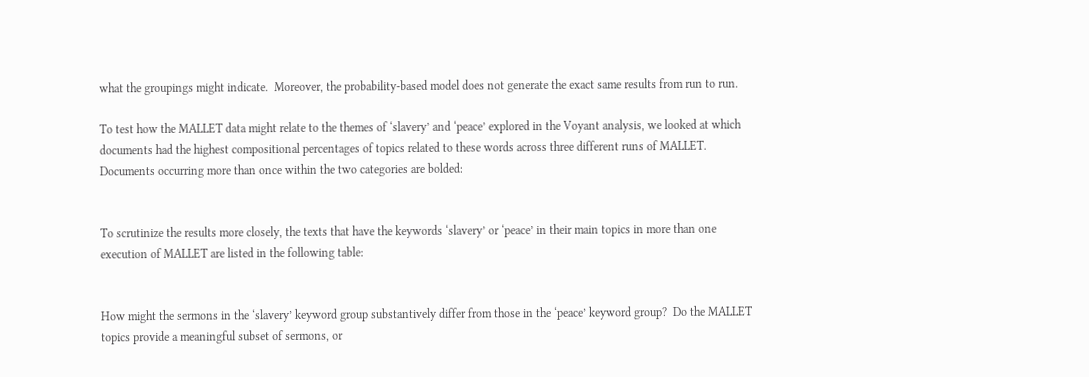what the groupings might indicate.  Moreover, the probability-based model does not generate the exact same results from run to run.

To test how the MALLET data might relate to the themes of ‘slavery’ and ‘peace’ explored in the Voyant analysis, we looked at which documents had the highest compositional percentages of topics related to these words across three different runs of MALLET.  Documents occurring more than once within the two categories are bolded:


To scrutinize the results more closely, the texts that have the keywords ‘slavery’ or ‘peace’ in their main topics in more than one execution of MALLET are listed in the following table:


How might the sermons in the ‘slavery’ keyword group substantively differ from those in the ‘peace’ keyword group?  Do the MALLET topics provide a meaningful subset of sermons, or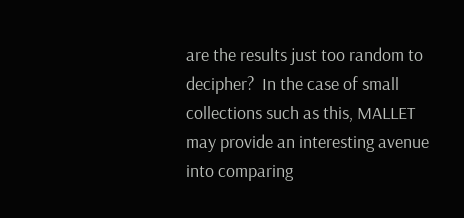are the results just too random to decipher?  In the case of small collections such as this, MALLET may provide an interesting avenue into comparing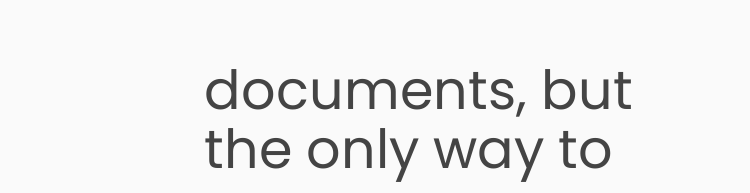documents, but the only way to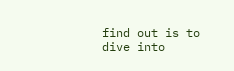find out is to dive into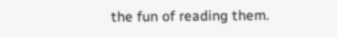the fun of reading them.